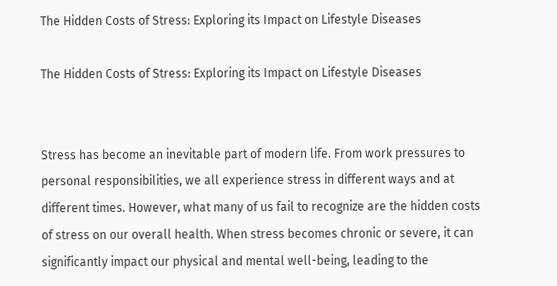The Hidden Costs of Stress: Exploring its Impact on Lifestyle Diseases

The Hidden Costs of Stress: Exploring its Impact on Lifestyle Diseases


Stress has become an inevitable part of modern life. From work pressures to personal responsibilities, we all experience stress in different ways and at different times. However, what many of us fail to recognize are the hidden costs of stress on our overall health. When stress becomes chronic or severe, it can significantly impact our physical and mental well-being, leading to the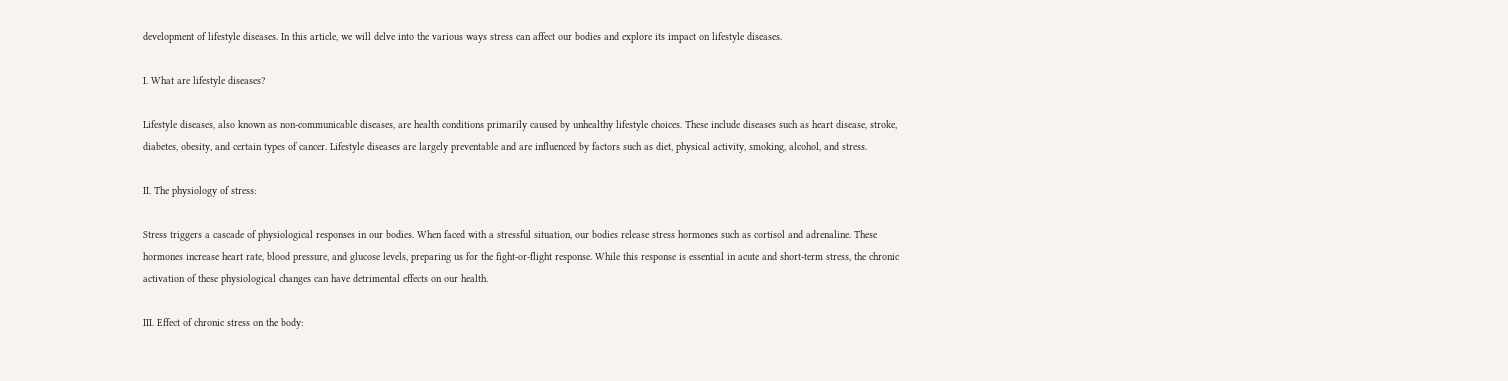development of lifestyle diseases. In this article, we will delve into the various ways stress can affect our bodies and explore its impact on lifestyle diseases.

I. What are lifestyle diseases?

Lifestyle diseases, also known as non-communicable diseases, are health conditions primarily caused by unhealthy lifestyle choices. These include diseases such as heart disease, stroke, diabetes, obesity, and certain types of cancer. Lifestyle diseases are largely preventable and are influenced by factors such as diet, physical activity, smoking, alcohol, and stress.

II. The physiology of stress:

Stress triggers a cascade of physiological responses in our bodies. When faced with a stressful situation, our bodies release stress hormones such as cortisol and adrenaline. These hormones increase heart rate, blood pressure, and glucose levels, preparing us for the fight-or-flight response. While this response is essential in acute and short-term stress, the chronic activation of these physiological changes can have detrimental effects on our health.

III. Effect of chronic stress on the body: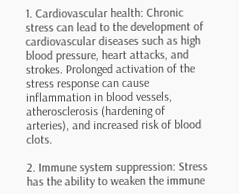1. Cardiovascular health: Chronic stress can lead to the development of cardiovascular diseases such as high blood pressure, heart attacks, and strokes. Prolonged activation of the stress response can cause inflammation in blood vessels, atherosclerosis (hardening of arteries), and increased risk of blood clots.

2. Immune system suppression: Stress has the ability to weaken the immune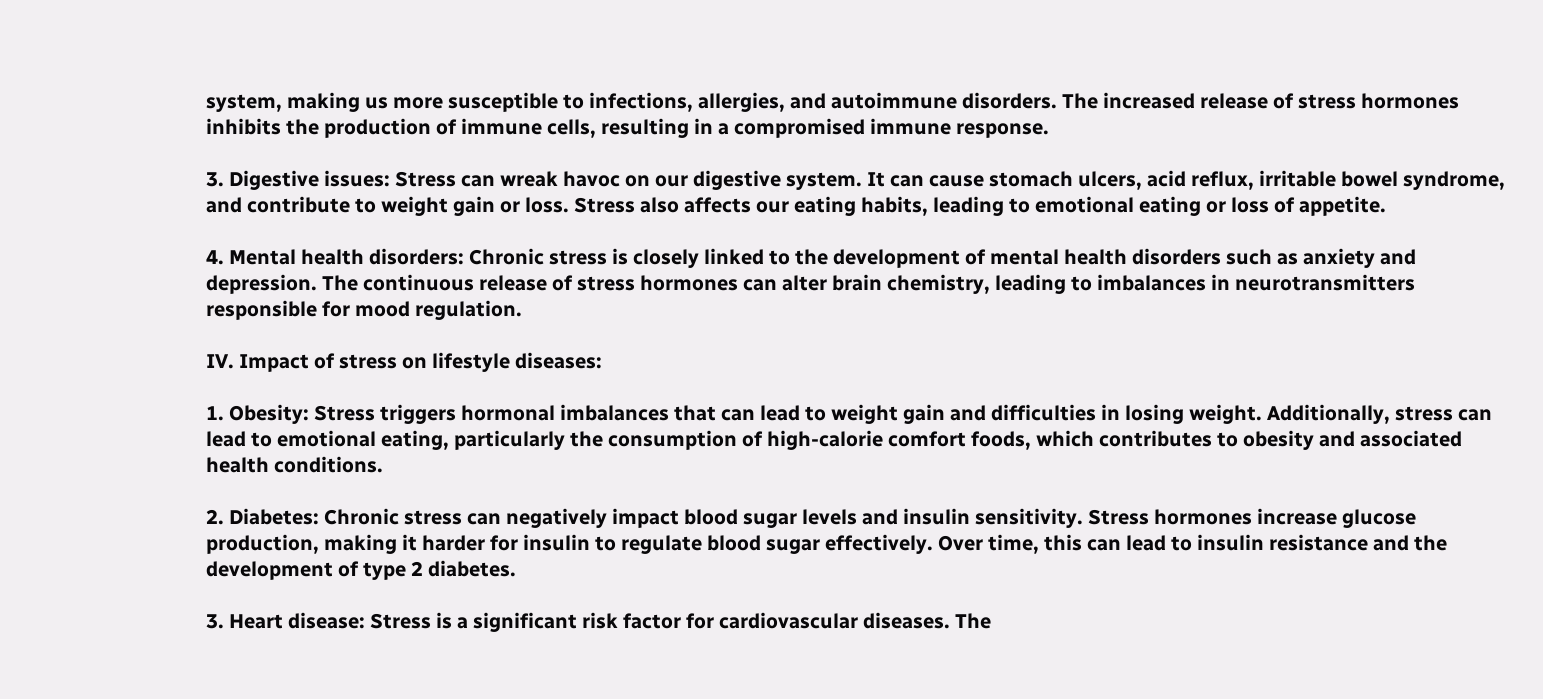system, making us more susceptible to infections, allergies, and autoimmune disorders. The increased release of stress hormones inhibits the production of immune cells, resulting in a compromised immune response.

3. Digestive issues: Stress can wreak havoc on our digestive system. It can cause stomach ulcers, acid reflux, irritable bowel syndrome, and contribute to weight gain or loss. Stress also affects our eating habits, leading to emotional eating or loss of appetite.

4. Mental health disorders: Chronic stress is closely linked to the development of mental health disorders such as anxiety and depression. The continuous release of stress hormones can alter brain chemistry, leading to imbalances in neurotransmitters responsible for mood regulation.

IV. Impact of stress on lifestyle diseases:

1. Obesity: Stress triggers hormonal imbalances that can lead to weight gain and difficulties in losing weight. Additionally, stress can lead to emotional eating, particularly the consumption of high-calorie comfort foods, which contributes to obesity and associated health conditions.

2. Diabetes: Chronic stress can negatively impact blood sugar levels and insulin sensitivity. Stress hormones increase glucose production, making it harder for insulin to regulate blood sugar effectively. Over time, this can lead to insulin resistance and the development of type 2 diabetes.

3. Heart disease: Stress is a significant risk factor for cardiovascular diseases. The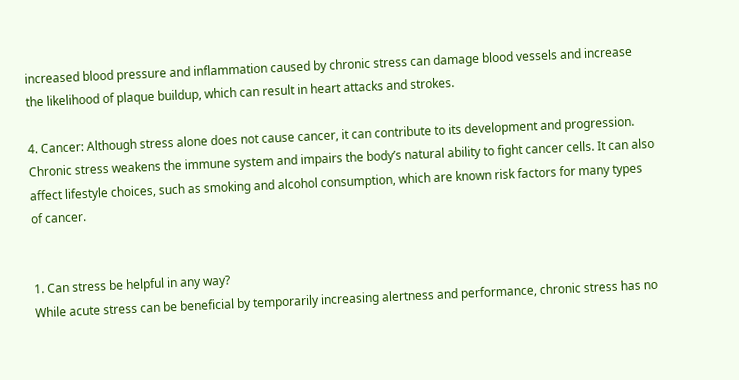increased blood pressure and inflammation caused by chronic stress can damage blood vessels and increase the likelihood of plaque buildup, which can result in heart attacks and strokes.

4. Cancer: Although stress alone does not cause cancer, it can contribute to its development and progression. Chronic stress weakens the immune system and impairs the body’s natural ability to fight cancer cells. It can also affect lifestyle choices, such as smoking and alcohol consumption, which are known risk factors for many types of cancer.


1. Can stress be helpful in any way?
While acute stress can be beneficial by temporarily increasing alertness and performance, chronic stress has no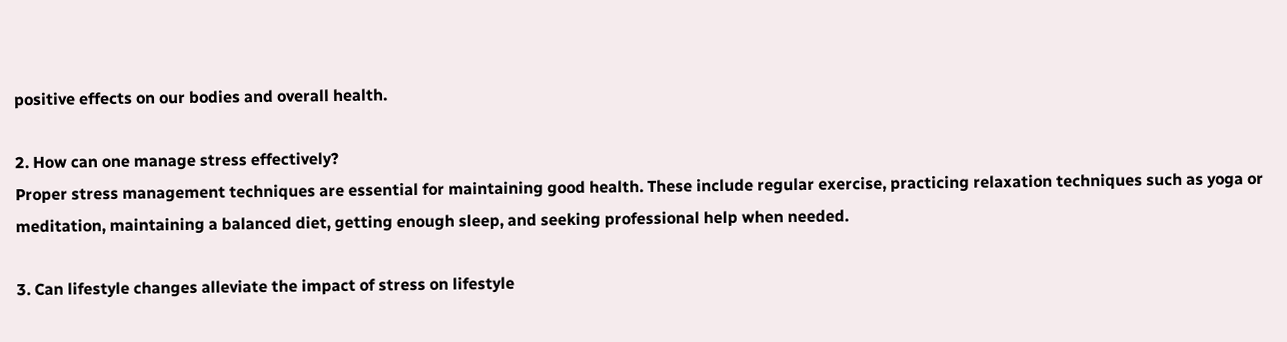positive effects on our bodies and overall health.

2. How can one manage stress effectively?
Proper stress management techniques are essential for maintaining good health. These include regular exercise, practicing relaxation techniques such as yoga or meditation, maintaining a balanced diet, getting enough sleep, and seeking professional help when needed.

3. Can lifestyle changes alleviate the impact of stress on lifestyle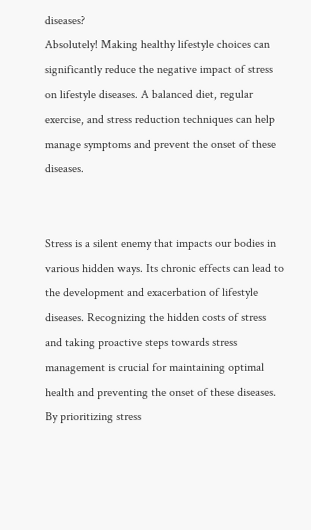diseases?
Absolutely! Making healthy lifestyle choices can significantly reduce the negative impact of stress on lifestyle diseases. A balanced diet, regular exercise, and stress reduction techniques can help manage symptoms and prevent the onset of these diseases.


Stress is a silent enemy that impacts our bodies in various hidden ways. Its chronic effects can lead to the development and exacerbation of lifestyle diseases. Recognizing the hidden costs of stress and taking proactive steps towards stress management is crucial for maintaining optimal health and preventing the onset of these diseases. By prioritizing stress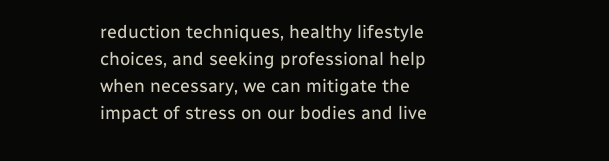reduction techniques, healthy lifestyle choices, and seeking professional help when necessary, we can mitigate the impact of stress on our bodies and live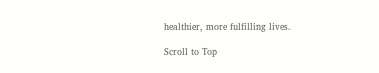healthier, more fulfilling lives.

Scroll to Top